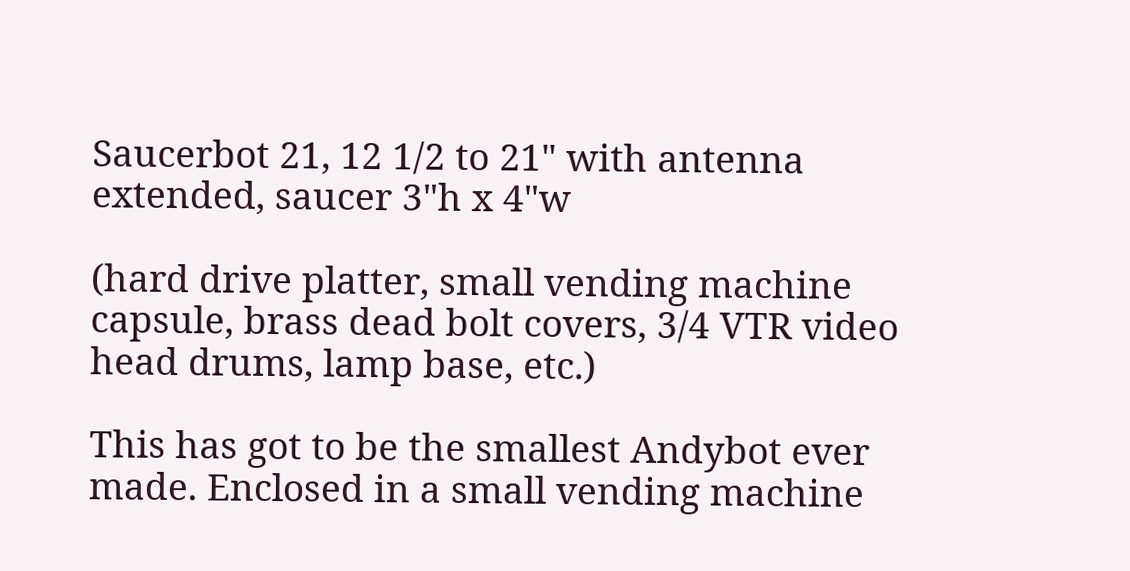Saucerbot 21, 12 1/2 to 21" with antenna extended, saucer 3"h x 4"w

(hard drive platter, small vending machine capsule, brass dead bolt covers, 3/4 VTR video head drums, lamp base, etc.)

This has got to be the smallest Andybot ever made. Enclosed in a small vending machine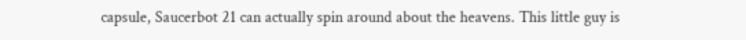capsule, Saucerbot 21 can actually spin around about the heavens. This little guy is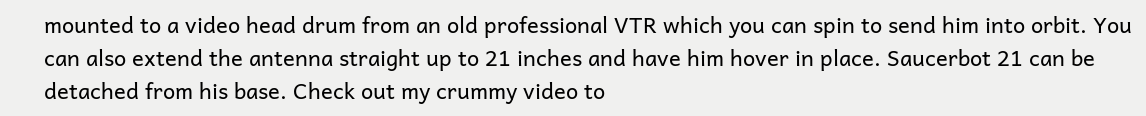mounted to a video head drum from an old professional VTR which you can spin to send him into orbit. You can also extend the antenna straight up to 21 inches and have him hover in place. Saucerbot 21 can be detached from his base. Check out my crummy video to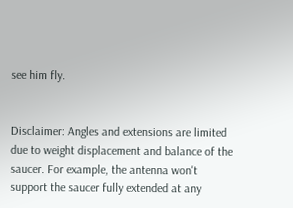see him fly.


Disclaimer: Angles and extensions are limited due to weight displacement and balance of the saucer. For example, the antenna won't support the saucer fully extended at any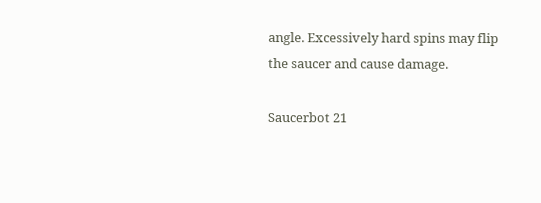angle. Excessively hard spins may flip the saucer and cause damage.

Saucerbot 21